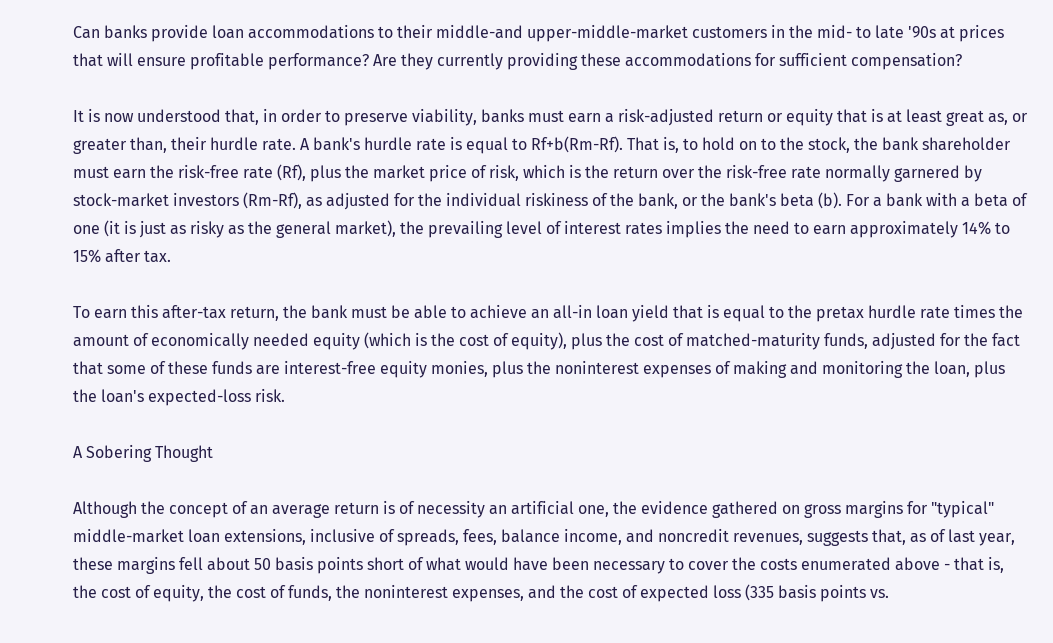Can banks provide loan accommodations to their middle-and upper-middle-market customers in the mid- to late '90s at prices that will ensure profitable performance? Are they currently providing these accommodations for sufficient compensation?

It is now understood that, in order to preserve viability, banks must earn a risk-adjusted return or equity that is at least great as, or greater than, their hurdle rate. A bank's hurdle rate is equal to Rf+b(Rm-Rf). That is, to hold on to the stock, the bank shareholder must earn the risk-free rate (Rf), plus the market price of risk, which is the return over the risk-free rate normally garnered by stock-market investors (Rm-Rf), as adjusted for the individual riskiness of the bank, or the bank's beta (b). For a bank with a beta of one (it is just as risky as the general market), the prevailing level of interest rates implies the need to earn approximately 14% to 15% after tax.

To earn this after-tax return, the bank must be able to achieve an all-in loan yield that is equal to the pretax hurdle rate times the amount of economically needed equity (which is the cost of equity), plus the cost of matched-maturity funds, adjusted for the fact that some of these funds are interest-free equity monies, plus the noninterest expenses of making and monitoring the loan, plus the loan's expected-loss risk.

A Sobering Thought

Although the concept of an average return is of necessity an artificial one, the evidence gathered on gross margins for "typical" middle-market loan extensions, inclusive of spreads, fees, balance income, and noncredit revenues, suggests that, as of last year, these margins fell about 50 basis points short of what would have been necessary to cover the costs enumerated above - that is, the cost of equity, the cost of funds, the noninterest expenses, and the cost of expected loss (335 basis points vs.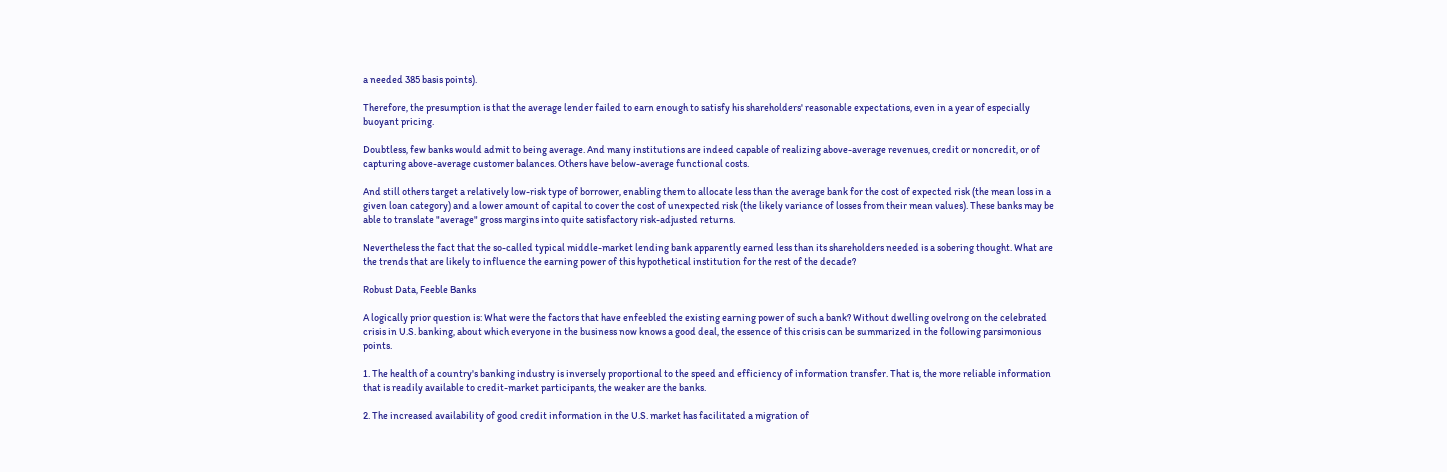a needed 385 basis points).

Therefore, the presumption is that the average lender failed to earn enough to satisfy his shareholders' reasonable expectations, even in a year of especially buoyant pricing.

Doubtless, few banks would admit to being average. And many institutions are indeed capable of realizing above-average revenues, credit or noncredit, or of capturing above-average customer balances. Others have below-average functional costs.

And still others target a relatively low-risk type of borrower, enabling them to allocate less than the average bank for the cost of expected risk (the mean loss in a given loan category) and a lower amount of capital to cover the cost of unexpected risk (the likely variance of losses from their mean values). These banks may be able to translate "average" gross margins into quite satisfactory risk-adjusted returns.

Nevertheless the fact that the so-called typical middle-market lending bank apparently earned less than its shareholders needed is a sobering thought. What are the trends that are likely to influence the earning power of this hypothetical institution for the rest of the decade?

Robust Data, Feeble Banks

A logically prior question is: What were the factors that have enfeebled the existing earning power of such a bank? Without dwelling ovelrong on the celebrated crisis in U.S. banking, about which everyone in the business now knows a good deal, the essence of this crisis can be summarized in the following parsimonious points.

1. The health of a country's banking industry is inversely proportional to the speed and efficiency of information transfer. That is, the more reliable information that is readily available to credit-market participants, the weaker are the banks.

2. The increased availability of good credit information in the U.S. market has facilitated a migration of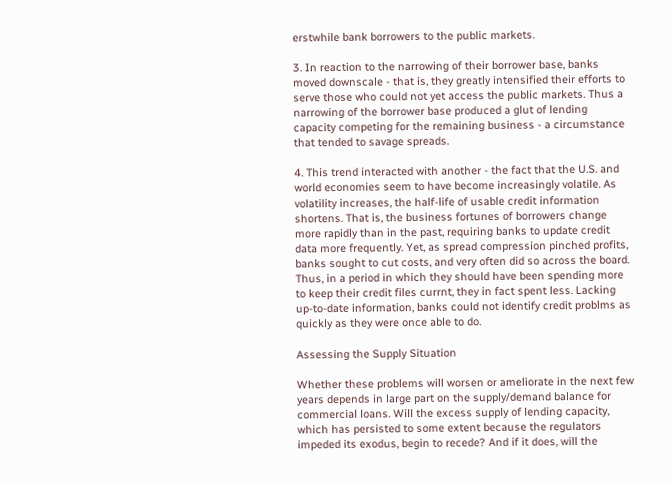erstwhile bank borrowers to the public markets.

3. In reaction to the narrowing of their borrower base, banks moved downscale - that is, they greatly intensified their efforts to serve those who could not yet access the public markets. Thus a narrowing of the borrower base produced a glut of lending capacity competing for the remaining business - a circumstance that tended to savage spreads.

4. This trend interacted with another - the fact that the U.S. and world economies seem to have become increasingly volatile. As volatility increases, the half-life of usable credit information shortens. That is, the business fortunes of borrowers change more rapidly than in the past, requiring banks to update credit data more frequently. Yet, as spread compression pinched profits, banks sought to cut costs, and very often did so across the board. Thus, in a period in which they should have been spending more to keep their credit files currnt, they in fact spent less. Lacking up-to-date information, banks could not identify credit problms as quickly as they were once able to do.

Assessing the Supply Situation

Whether these problems will worsen or ameliorate in the next few years depends in large part on the supply/demand balance for commercial loans. Will the excess supply of lending capacity, which has persisted to some extent because the regulators impeded its exodus, begin to recede? And if it does, will the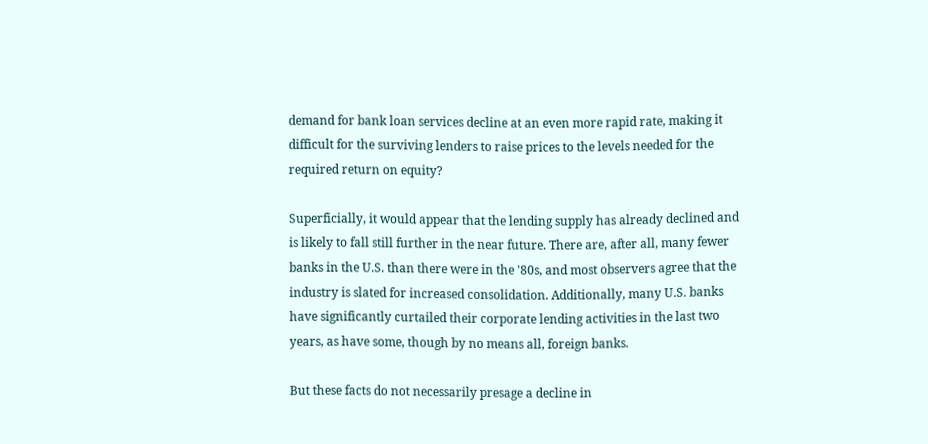demand for bank loan services decline at an even more rapid rate, making it difficult for the surviving lenders to raise prices to the levels needed for the required return on equity?

Superficially, it would appear that the lending supply has already declined and is likely to fall still further in the near future. There are, after all, many fewer banks in the U.S. than there were in the '80s, and most observers agree that the industry is slated for increased consolidation. Additionally, many U.S. banks have significantly curtailed their corporate lending activities in the last two years, as have some, though by no means all, foreign banks.

But these facts do not necessarily presage a decline in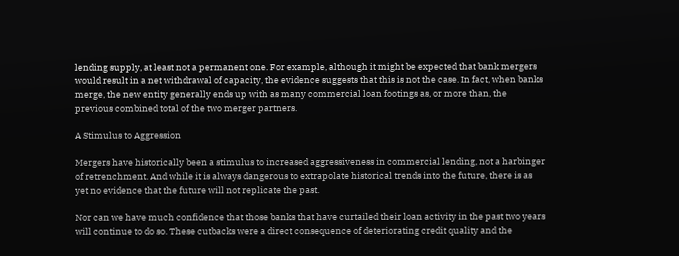lending supply, at least not a permanent one. For example, although it might be expected that bank mergers would result in a net withdrawal of capacity, the evidence suggests that this is not the case. In fact, when banks merge, the new entity generally ends up with as many commercial loan footings as, or more than, the previous combined total of the two merger partners.

A Stimulus to Aggression

Mergers have historically been a stimulus to increased aggressiveness in commercial lending, not a harbinger of retrenchment. And while it is always dangerous to extrapolate historical trends into the future, there is as yet no evidence that the future will not replicate the past.

Nor can we have much confidence that those banks that have curtailed their loan activity in the past two years will continue to do so. These cutbacks were a direct consequence of deteriorating credit quality and the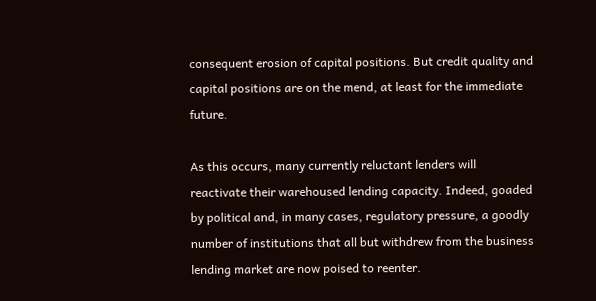consequent erosion of capital positions. But credit quality and capital positions are on the mend, at least for the immediate future.

As this occurs, many currently reluctant lenders will reactivate their warehoused lending capacity. Indeed, goaded by political and, in many cases, regulatory pressure, a goodly number of institutions that all but withdrew from the business lending market are now poised to reenter.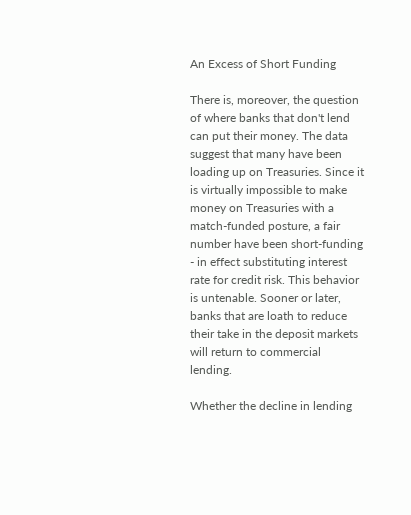An Excess of Short Funding

There is, moreover, the question of where banks that don't lend can put their money. The data suggest that many have been loading up on Treasuries. Since it is virtually impossible to make money on Treasuries with a match-funded posture, a fair number have been short-funding - in effect substituting interest rate for credit risk. This behavior is untenable. Sooner or later, banks that are loath to reduce their take in the deposit markets will return to commercial lending.

Whether the decline in lending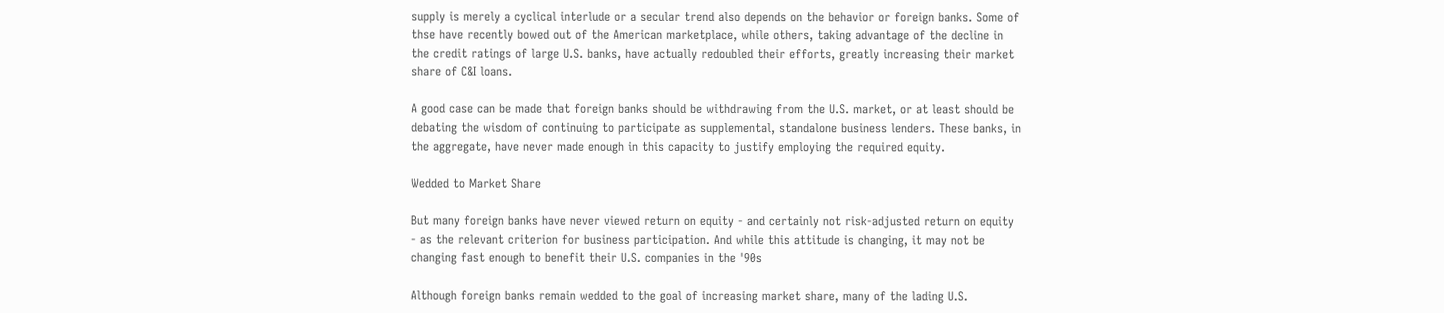supply is merely a cyclical interlude or a secular trend also depends on the behavior or foreign banks. Some of thse have recently bowed out of the American marketplace, while others, taking advantage of the decline in the credit ratings of large U.S. banks, have actually redoubled their efforts, greatly increasing their market share of C&I loans.

A good case can be made that foreign banks should be withdrawing from the U.S. market, or at least should be debating the wisdom of continuing to participate as supplemental, standalone business lenders. These banks, in the aggregate, have never made enough in this capacity to justify employing the required equity.

Wedded to Market Share

But many foreign banks have never viewed return on equity - and certainly not risk-adjusted return on equity - as the relevant criterion for business participation. And while this attitude is changing, it may not be changing fast enough to benefit their U.S. companies in the '90s

Although foreign banks remain wedded to the goal of increasing market share, many of the lading U.S.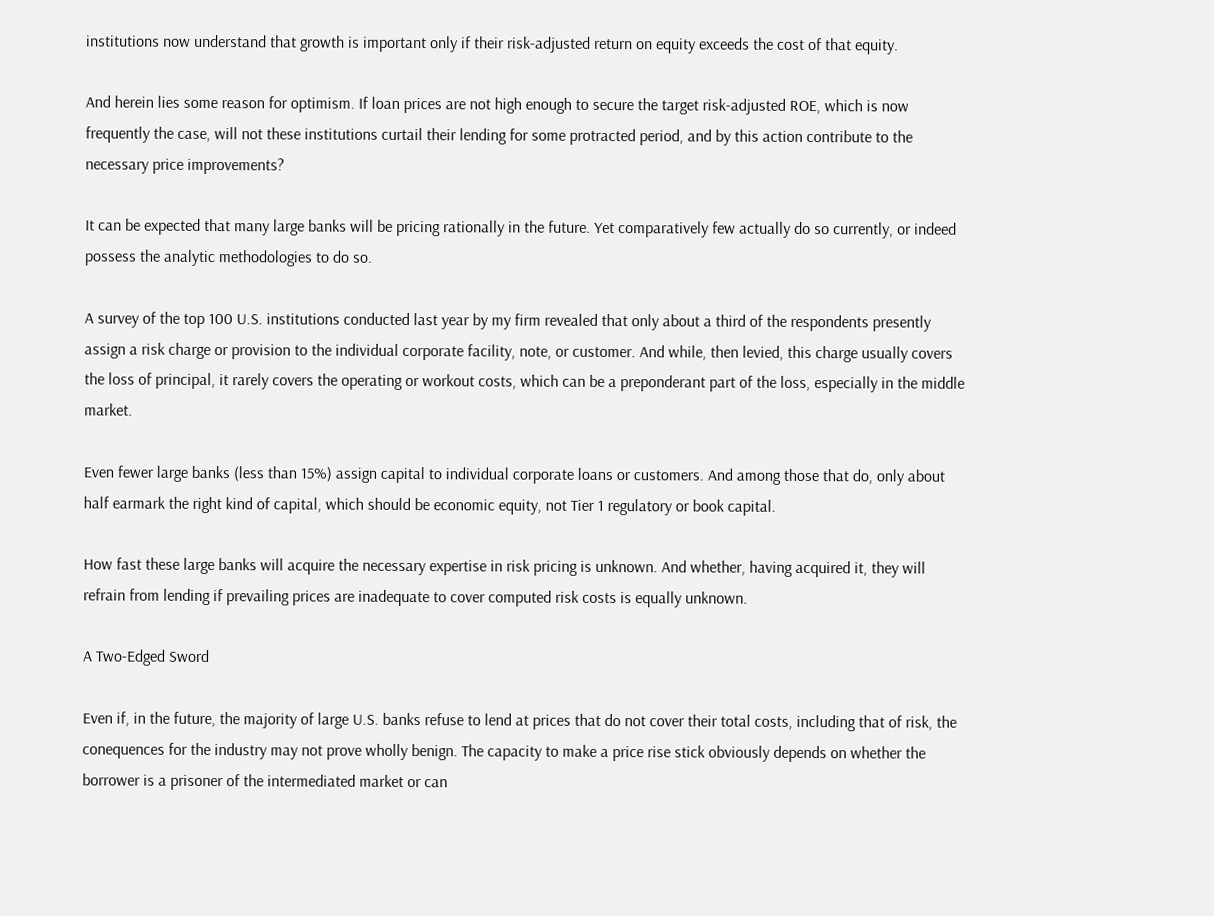institutions now understand that growth is important only if their risk-adjusted return on equity exceeds the cost of that equity.

And herein lies some reason for optimism. If loan prices are not high enough to secure the target risk-adjusted ROE, which is now frequently the case, will not these institutions curtail their lending for some protracted period, and by this action contribute to the necessary price improvements?

It can be expected that many large banks will be pricing rationally in the future. Yet comparatively few actually do so currently, or indeed possess the analytic methodologies to do so.

A survey of the top 100 U.S. institutions conducted last year by my firm revealed that only about a third of the respondents presently assign a risk charge or provision to the individual corporate facility, note, or customer. And while, then levied, this charge usually covers the loss of principal, it rarely covers the operating or workout costs, which can be a preponderant part of the loss, especially in the middle market.

Even fewer large banks (less than 15%) assign capital to individual corporate loans or customers. And among those that do, only about half earmark the right kind of capital, which should be economic equity, not Tier 1 regulatory or book capital.

How fast these large banks will acquire the necessary expertise in risk pricing is unknown. And whether, having acquired it, they will refrain from lending if prevailing prices are inadequate to cover computed risk costs is equally unknown.

A Two-Edged Sword

Even if, in the future, the majority of large U.S. banks refuse to lend at prices that do not cover their total costs, including that of risk, the conequences for the industry may not prove wholly benign. The capacity to make a price rise stick obviously depends on whether the borrower is a prisoner of the intermediated market or can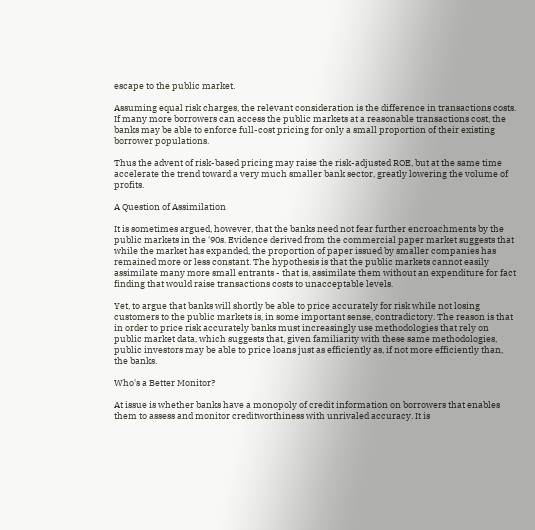escape to the public market.

Assuming equal risk charges, the relevant consideration is the difference in transactions costs. If many more borrowers can access the public markets at a reasonable transactions cost, the banks may be able to enforce full-cost pricing for only a small proportion of their existing borrower populations.

Thus the advent of risk-based pricing may raise the risk-adjusted ROE, but at the same time accelerate the trend toward a very much smaller bank sector, greatly lowering the volume of profits.

A Question of Assimilation

It is sometimes argued, however, that the banks need not fear further encroachments by the public markets in the '90s. Evidence derived from the commercial paper market suggests that while the market has expanded, the proportion of paper issued by smaller companies has remained more or less constant. The hypothesis is that the public markets cannot easily assimilate many more small entrants - that is, assimilate them without an expenditure for fact finding that would raise transactions costs to unacceptable levels.

Yet, to argue that banks will shortly be able to price accurately for risk while not losing customers to the public markets is, in some important sense, contradictory. The reason is that in order to price risk accurately banks must increasingly use methodologies that rely on public market data, which suggests that, given familiarity with these same methodologies, public investors may be able to price loans just as efficiently as, if not more efficiently than, the banks.

Who's a Better Monitor?

At issue is whether banks have a monopoly of credit information on borrowers that enables them to assess and monitor creditworthiness with unrivaled accuracy. It is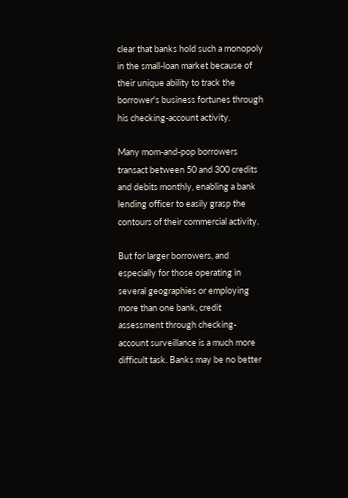clear that banks hold such a monopoly in the small-loan market because of their unique ability to track the borrower's business fortunes through his checking-account activity.

Many mom-and-pop borrowers transact between 50 and 300 credits and debits monthly, enabling a bank lending officer to easily grasp the contours of their commercial activity.

But for larger borrowers, and especially for those operating in several geographies or employing more than one bank, credit assessment through checking-account surveillance is a much more difficult task. Banks may be no better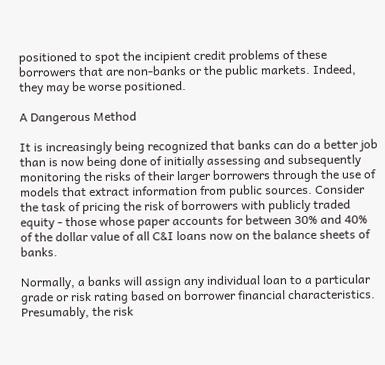positioned to spot the incipient credit problems of these borrowers that are non-banks or the public markets. Indeed, they may be worse positioned.

A Dangerous Method

It is increasingly being recognized that banks can do a better job than is now being done of initially assessing and subsequently monitoring the risks of their larger borrowers through the use of models that extract information from public sources. Consider the task of pricing the risk of borrowers with publicly traded equity - those whose paper accounts for between 30% and 40% of the dollar value of all C&I loans now on the balance sheets of banks.

Normally, a banks will assign any individual loan to a particular grade or risk rating based on borrower financial characteristics. Presumably, the risk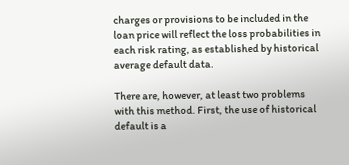charges or provisions to be included in the loan price will reflect the loss probabilities in each risk rating, as established by historical average default data.

There are, however, at least two problems with this method. First, the use of historical default is a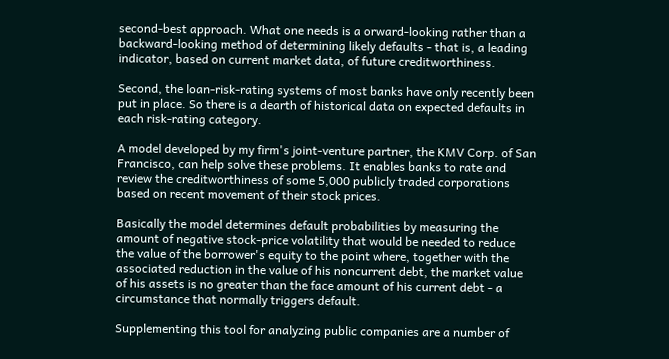second-best approach. What one needs is a orward-looking rather than a backward-looking method of determining likely defaults - that is, a leading indicator, based on current market data, of future creditworthiness.

Second, the loan-risk-rating systems of most banks have only recently been put in place. So there is a dearth of historical data on expected defaults in each risk-rating category.

A model developed by my firm's joint-venture partner, the KMV Corp. of San Francisco, can help solve these problems. It enables banks to rate and review the creditworthiness of some 5,000 publicly traded corporations based on recent movement of their stock prices.

Basically the model determines default probabilities by measuring the amount of negative stock-price volatility that would be needed to reduce the value of the borrower's equity to the point where, together with the associated reduction in the value of his noncurrent debt, the market value of his assets is no greater than the face amount of his current debt - a circumstance that normally triggers default.

Supplementing this tool for analyzing public companies are a number of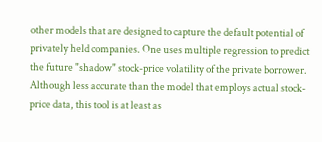other models that are designed to capture the default potential of privately held companies. One uses multiple regression to predict the future "shadow" stock-price volatility of the private borrower. Although less accurate than the model that employs actual stock-price data, this tool is at least as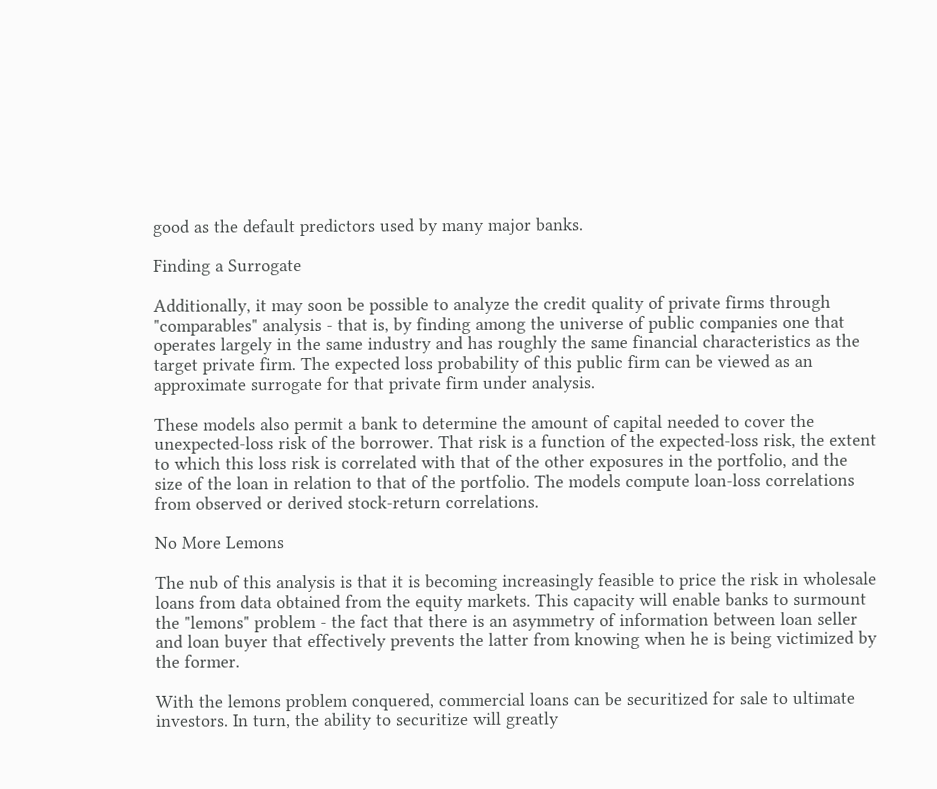good as the default predictors used by many major banks.

Finding a Surrogate

Additionally, it may soon be possible to analyze the credit quality of private firms through "comparables" analysis - that is, by finding among the universe of public companies one that operates largely in the same industry and has roughly the same financial characteristics as the target private firm. The expected loss probability of this public firm can be viewed as an approximate surrogate for that private firm under analysis.

These models also permit a bank to determine the amount of capital needed to cover the unexpected-loss risk of the borrower. That risk is a function of the expected-loss risk, the extent to which this loss risk is correlated with that of the other exposures in the portfolio, and the size of the loan in relation to that of the portfolio. The models compute loan-loss correlations from observed or derived stock-return correlations.

No More Lemons

The nub of this analysis is that it is becoming increasingly feasible to price the risk in wholesale loans from data obtained from the equity markets. This capacity will enable banks to surmount the "lemons" problem - the fact that there is an asymmetry of information between loan seller and loan buyer that effectively prevents the latter from knowing when he is being victimized by the former.

With the lemons problem conquered, commercial loans can be securitized for sale to ultimate investors. In turn, the ability to securitize will greatly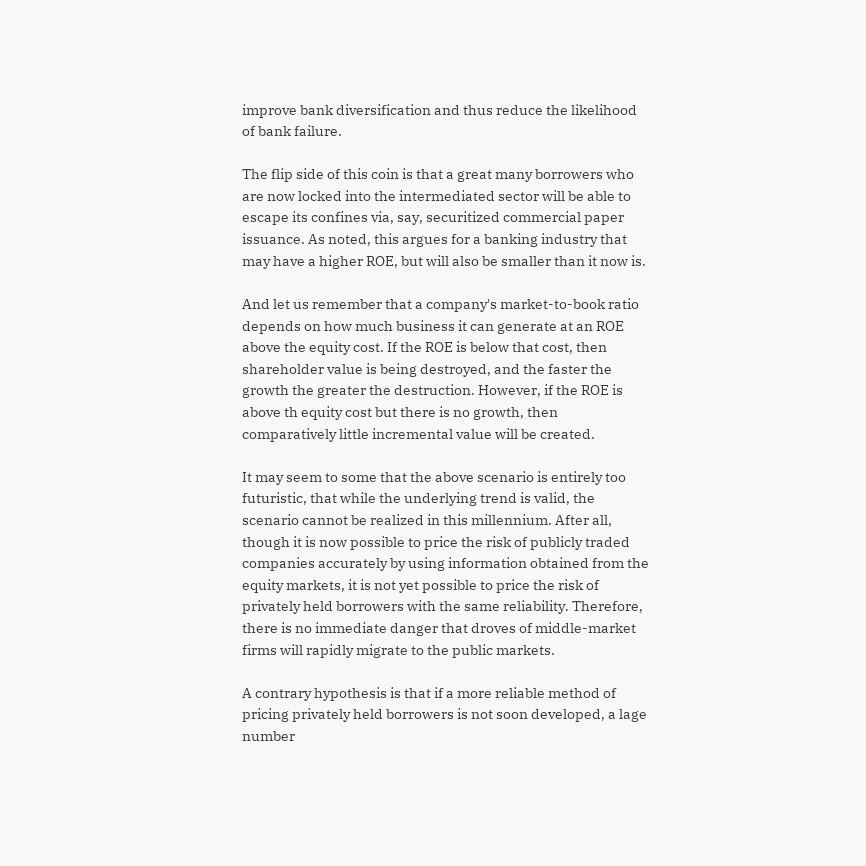improve bank diversification and thus reduce the likelihood of bank failure.

The flip side of this coin is that a great many borrowers who are now locked into the intermediated sector will be able to escape its confines via, say, securitized commercial paper issuance. As noted, this argues for a banking industry that may have a higher ROE, but will also be smaller than it now is.

And let us remember that a company's market-to-book ratio depends on how much business it can generate at an ROE above the equity cost. If the ROE is below that cost, then shareholder value is being destroyed, and the faster the growth the greater the destruction. However, if the ROE is above th equity cost but there is no growth, then comparatively little incremental value will be created.

It may seem to some that the above scenario is entirely too futuristic, that while the underlying trend is valid, the scenario cannot be realized in this millennium. After all, though it is now possible to price the risk of publicly traded companies accurately by using information obtained from the equity markets, it is not yet possible to price the risk of privately held borrowers with the same reliability. Therefore, there is no immediate danger that droves of middle-market firms will rapidly migrate to the public markets.

A contrary hypothesis is that if a more reliable method of pricing privately held borrowers is not soon developed, a lage number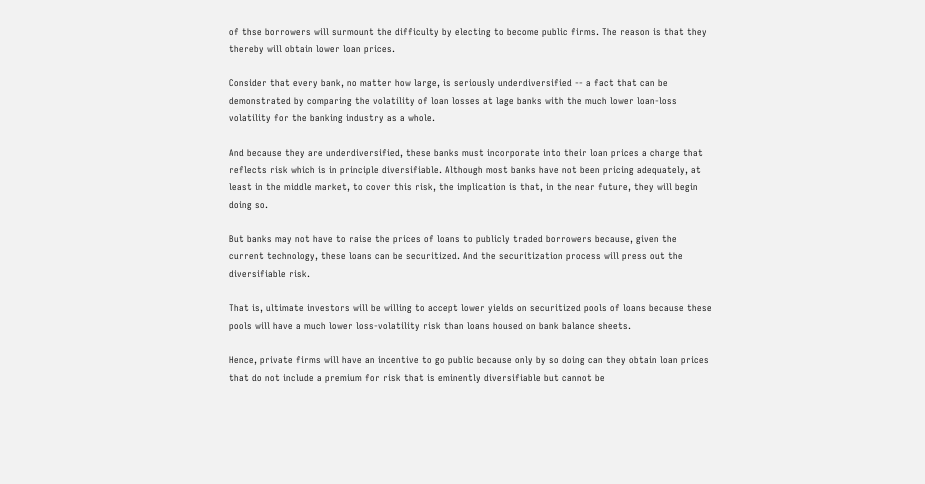of thse borrowers will surmount the difficulty by electing to become public firms. The reason is that they thereby will obtain lower loan prices.

Consider that every bank, no matter how large, is seriously underdiversified -- a fact that can be demonstrated by comparing the volatility of loan losses at lage banks with the much lower loan-loss volatility for the banking industry as a whole.

And because they are underdiversified, these banks must incorporate into their loan prices a charge that reflects risk which is in principle diversifiable. Although most banks have not been pricing adequately, at least in the middle market, to cover this risk, the implication is that, in the near future, they will begin doing so.

But banks may not have to raise the prices of loans to publicly traded borrowers because, given the current technology, these loans can be securitized. And the securitization process will press out the diversifiable risk.

That is, ultimate investors will be willing to accept lower yields on securitized pools of loans because these pools will have a much lower loss-volatility risk than loans housed on bank balance sheets.

Hence, private firms will have an incentive to go public because only by so doing can they obtain loan prices that do not include a premium for risk that is eminently diversifiable but cannot be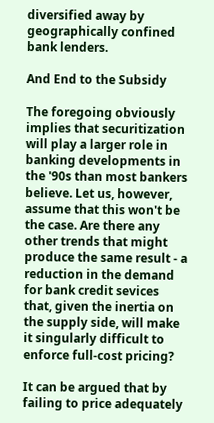diversified away by geographically confined bank lenders.

And End to the Subsidy

The foregoing obviously implies that securitization will play a larger role in banking developments in the '90s than most bankers believe. Let us, however, assume that this won't be the case. Are there any other trends that might produce the same result - a reduction in the demand for bank credit sevices that, given the inertia on the supply side, will make it singularly difficult to enforce full-cost pricing?

It can be argued that by failing to price adequately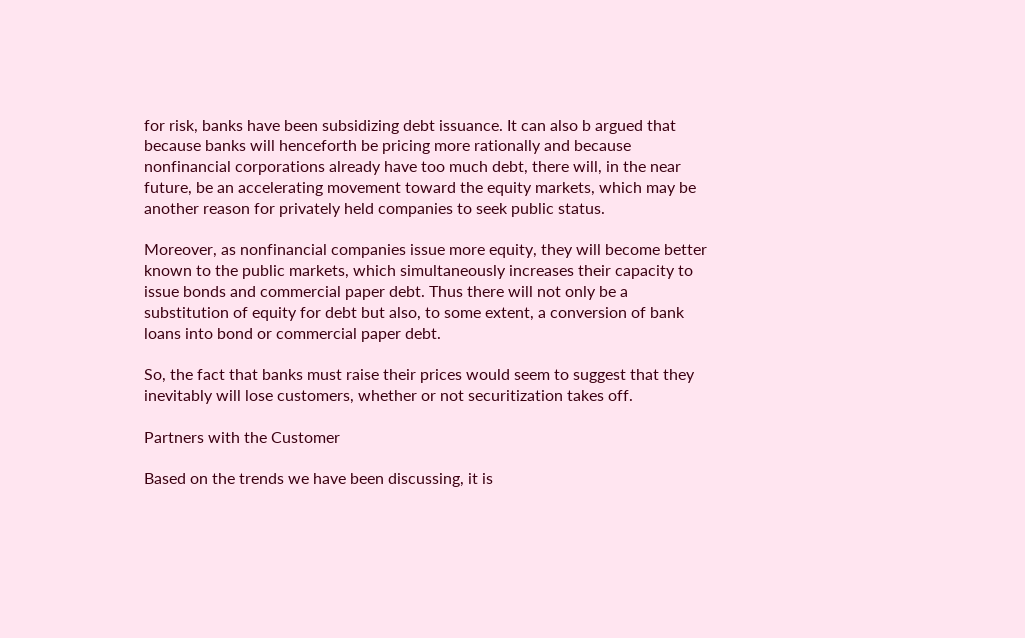for risk, banks have been subsidizing debt issuance. It can also b argued that because banks will henceforth be pricing more rationally and because nonfinancial corporations already have too much debt, there will, in the near future, be an accelerating movement toward the equity markets, which may be another reason for privately held companies to seek public status.

Moreover, as nonfinancial companies issue more equity, they will become better known to the public markets, which simultaneously increases their capacity to issue bonds and commercial paper debt. Thus there will not only be a substitution of equity for debt but also, to some extent, a conversion of bank loans into bond or commercial paper debt.

So, the fact that banks must raise their prices would seem to suggest that they inevitably will lose customers, whether or not securitization takes off.

Partners with the Customer

Based on the trends we have been discussing, it is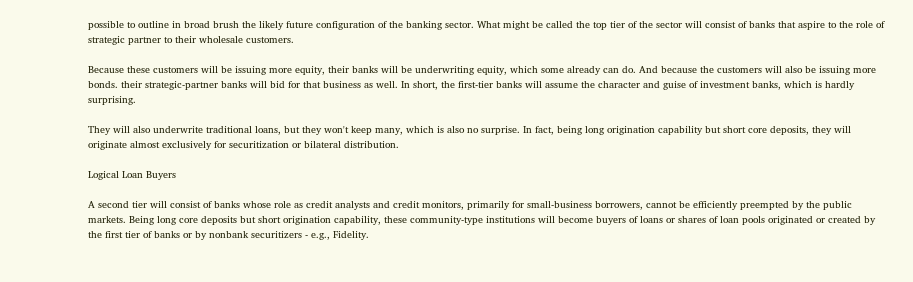possible to outline in broad brush the likely future configuration of the banking sector. What might be called the top tier of the sector will consist of banks that aspire to the role of strategic partner to their wholesale customers.

Because these customers will be issuing more equity, their banks will be underwriting equity, which some already can do. And because the customers will also be issuing more bonds. their strategic-partner banks will bid for that business as well. In short, the first-tier banks will assume the character and guise of investment banks, which is hardly surprising.

They will also underwrite traditional loans, but they won't keep many, which is also no surprise. In fact, being long origination capability but short core deposits, they will originate almost exclusively for securitization or bilateral distribution.

Logical Loan Buyers

A second tier will consist of banks whose role as credit analysts and credit monitors, primarily for small-business borrowers, cannot be efficiently preempted by the public markets. Being long core deposits but short origination capability, these community-type institutions will become buyers of loans or shares of loan pools originated or created by the first tier of banks or by nonbank securitizers - e.g., Fidelity.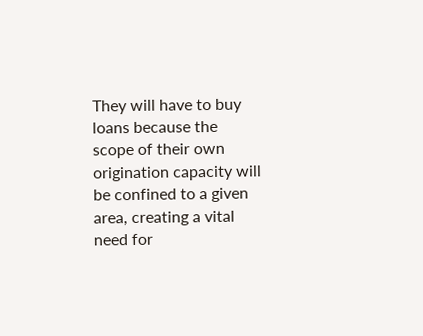They will have to buy loans because the scope of their own origination capacity will be confined to a given area, creating a vital need for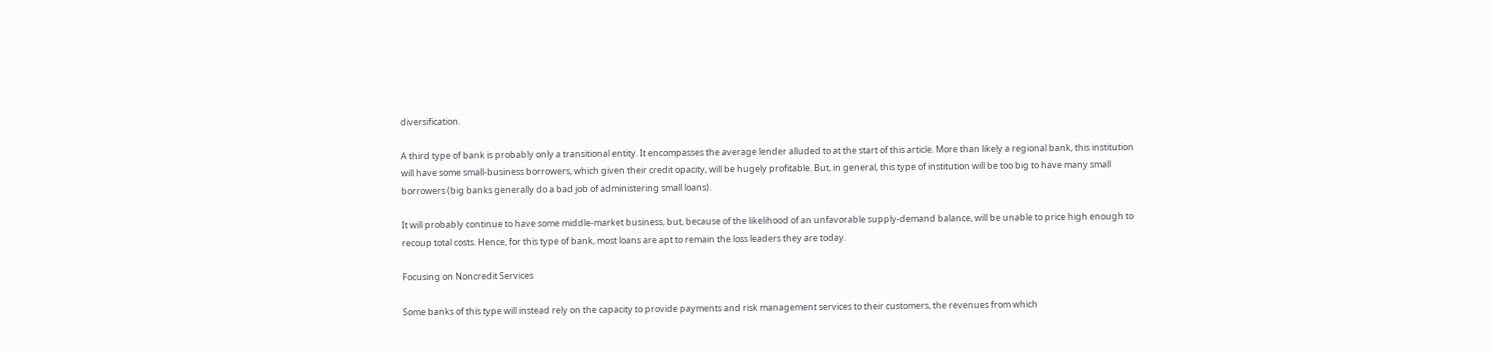diversification.

A third type of bank is probably only a transitional entity. It encompasses the average lender alluded to at the start of this article. More than likely a regional bank, this institution will have some small-business borrowers, which given their credit opacity, will be hugely profitable. But, in general, this type of institution will be too big to have many small borrowers (big banks generally do a bad job of administering small loans).

It will probably continue to have some middle-market business, but, because of the likelihood of an unfavorable supply-demand balance, will be unable to price high enough to recoup total costs. Hence, for this type of bank, most loans are apt to remain the loss leaders they are today.

Focusing on Noncredit Services

Some banks of this type will instead rely on the capacity to provide payments and risk management services to their customers, the revenues from which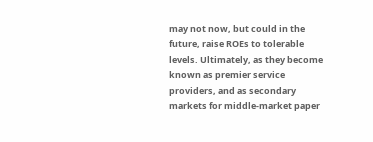may not now, but could in the future, raise ROEs to tolerable levels. Ultimately, as they become known as premier service providers, and as secondary markets for middle-market paper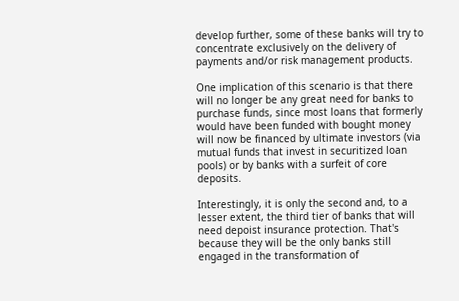develop further, some of these banks will try to concentrate exclusively on the delivery of payments and/or risk management products.

One implication of this scenario is that there will no longer be any great need for banks to purchase funds, since most loans that formerly would have been funded with bought money will now be financed by ultimate investors (via mutual funds that invest in securitized loan pools) or by banks with a surfeit of core deposits.

Interestingly, it is only the second and, to a lesser extent, the third tier of banks that will need depoist insurance protection. That's because they will be the only banks still engaged in the transformation of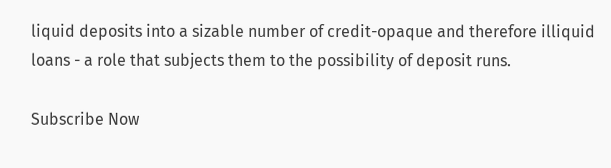liquid deposits into a sizable number of credit-opaque and therefore illiquid loans - a role that subjects them to the possibility of deposit runs.

Subscribe Now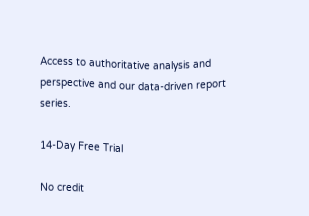Access to authoritative analysis and perspective and our data-driven report series.

14-Day Free Trial

No credit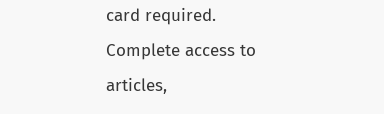card required. Complete access to articles,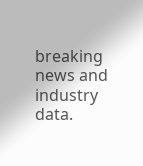breaking news and industry data.